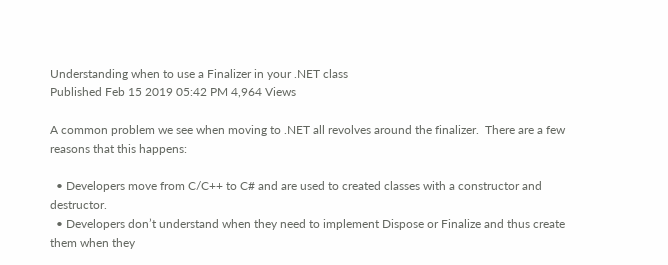Understanding when to use a Finalizer in your .NET class
Published Feb 15 2019 05:42 PM 4,964 Views

A common problem we see when moving to .NET all revolves around the finalizer.  There are a few reasons that this happens:

  • Developers move from C/C++ to C# and are used to created classes with a constructor and destructor.
  • Developers don’t understand when they need to implement Dispose or Finalize and thus create them when they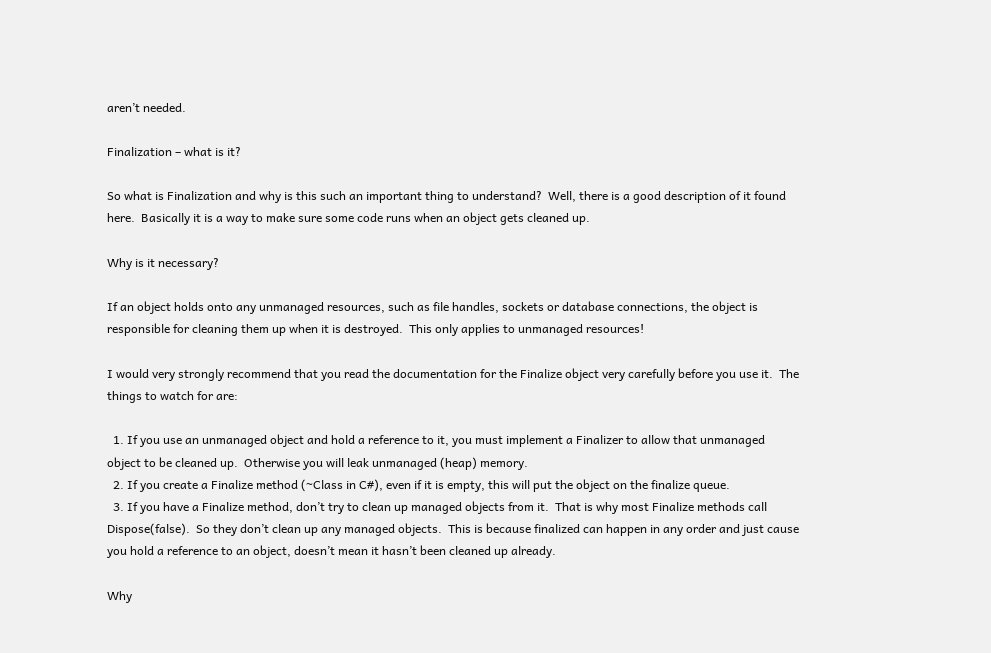aren’t needed.

Finalization – what is it?

So what is Finalization and why is this such an important thing to understand?  Well, there is a good description of it found here.  Basically it is a way to make sure some code runs when an object gets cleaned up.

Why is it necessary?

If an object holds onto any unmanaged resources, such as file handles, sockets or database connections, the object is responsible for cleaning them up when it is destroyed.  This only applies to unmanaged resources!

I would very strongly recommend that you read the documentation for the Finalize object very carefully before you use it.  The things to watch for are:

  1. If you use an unmanaged object and hold a reference to it, you must implement a Finalizer to allow that unmanaged object to be cleaned up.  Otherwise you will leak unmanaged (heap) memory.
  2. If you create a Finalize method (~Class in C#), even if it is empty, this will put the object on the finalize queue.
  3. If you have a Finalize method, don’t try to clean up managed objects from it.  That is why most Finalize methods call Dispose(false).  So they don’t clean up any managed objects.  This is because finalized can happen in any order and just cause you hold a reference to an object, doesn’t mean it hasn’t been cleaned up already.

Why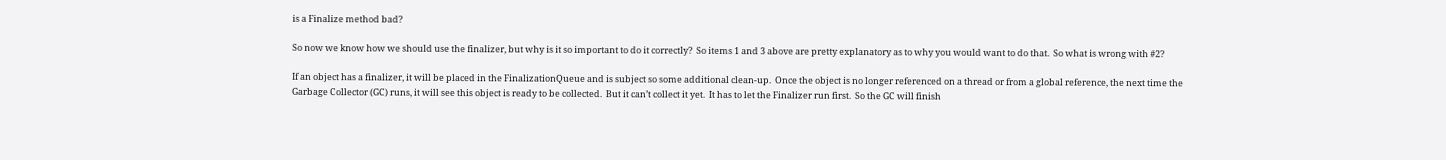is a Finalize method bad?

So now we know how we should use the finalizer, but why is it so important to do it correctly?  So items 1 and 3 above are pretty explanatory as to why you would want to do that.  So what is wrong with #2?

If an object has a finalizer, it will be placed in the FinalizationQueue and is subject so some additional clean-up.  Once the object is no longer referenced on a thread or from a global reference, the next time the Garbage Collector (GC) runs, it will see this object is ready to be collected.  But it can’t collect it yet.  It has to let the Finalizer run first.  So the GC will finish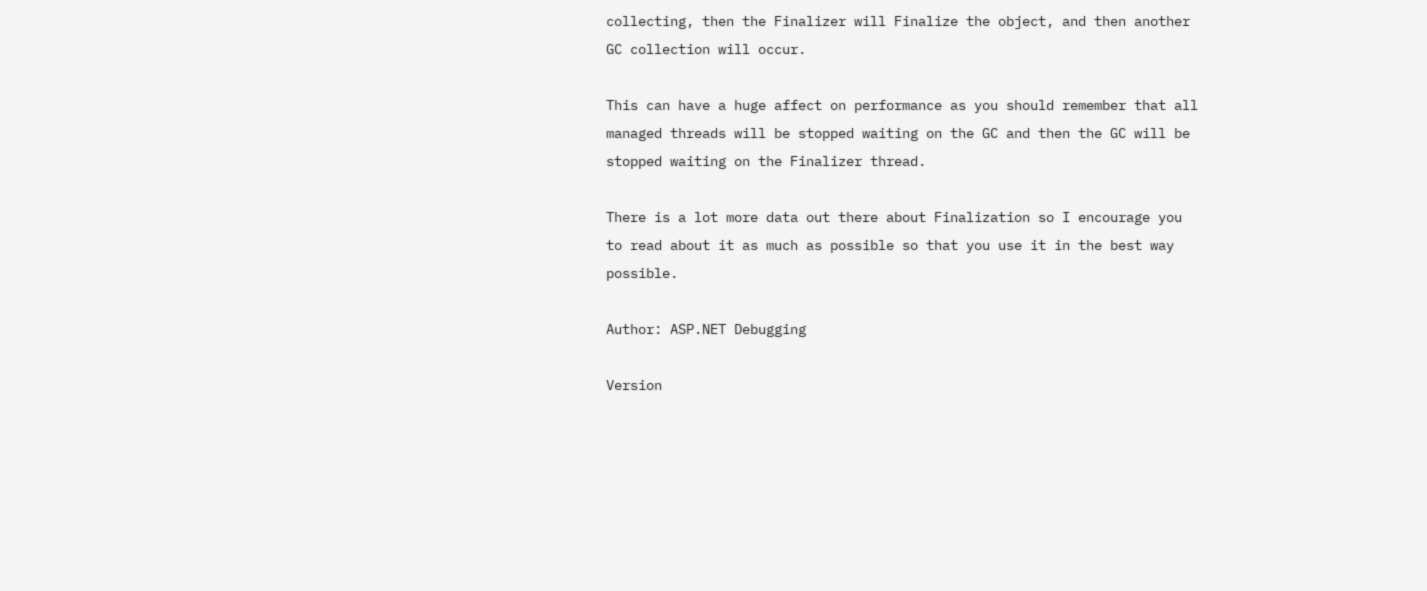collecting, then the Finalizer will Finalize the object, and then another GC collection will occur.

This can have a huge affect on performance as you should remember that all managed threads will be stopped waiting on the GC and then the GC will be stopped waiting on the Finalizer thread.

There is a lot more data out there about Finalization so I encourage you to read about it as much as possible so that you use it in the best way possible.

Author: ASP.NET Debugging

Version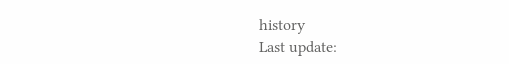history
Last update: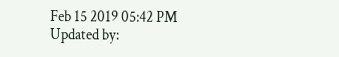Feb 15 2019 05:42 PM
Updated by: